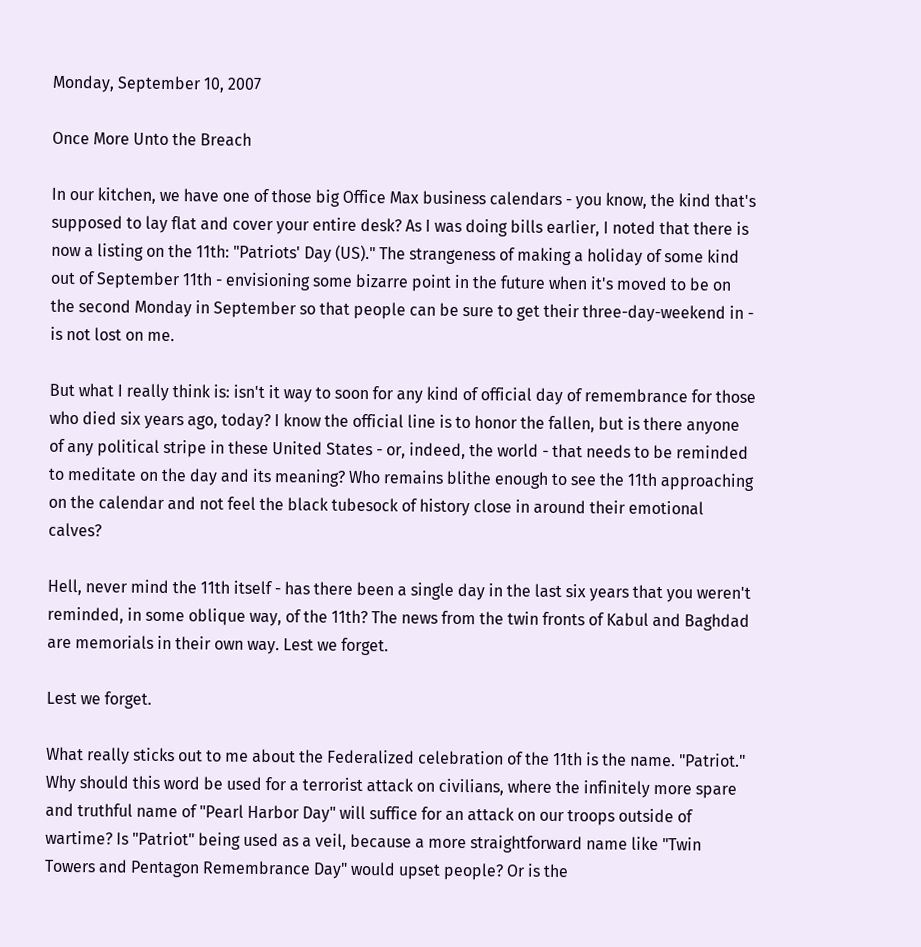Monday, September 10, 2007

Once More Unto the Breach

In our kitchen, we have one of those big Office Max business calendars - you know, the kind that's supposed to lay flat and cover your entire desk? As I was doing bills earlier, I noted that there is now a listing on the 11th: "Patriots' Day (US)." The strangeness of making a holiday of some kind out of September 11th - envisioning some bizarre point in the future when it's moved to be on the second Monday in September so that people can be sure to get their three-day-weekend in - is not lost on me.

But what I really think is: isn't it way to soon for any kind of official day of remembrance for those who died six years ago, today? I know the official line is to honor the fallen, but is there anyone of any political stripe in these United States - or, indeed, the world - that needs to be reminded to meditate on the day and its meaning? Who remains blithe enough to see the 11th approaching on the calendar and not feel the black tubesock of history close in around their emotional calves?

Hell, never mind the 11th itself - has there been a single day in the last six years that you weren't reminded, in some oblique way, of the 11th? The news from the twin fronts of Kabul and Baghdad are memorials in their own way. Lest we forget.

Lest we forget.

What really sticks out to me about the Federalized celebration of the 11th is the name. "Patriot." Why should this word be used for a terrorist attack on civilians, where the infinitely more spare and truthful name of "Pearl Harbor Day" will suffice for an attack on our troops outside of wartime? Is "Patriot" being used as a veil, because a more straightforward name like "Twin Towers and Pentagon Remembrance Day" would upset people? Or is the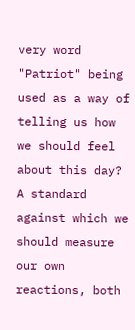very word "Patriot" being used as a way of telling us how we should feel about this day? A standard against which we should measure our own reactions, both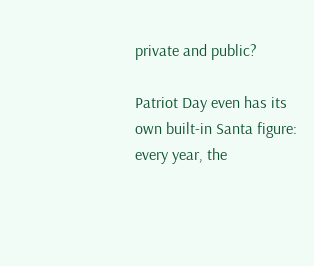private and public?

Patriot Day even has its own built-in Santa figure: every year, the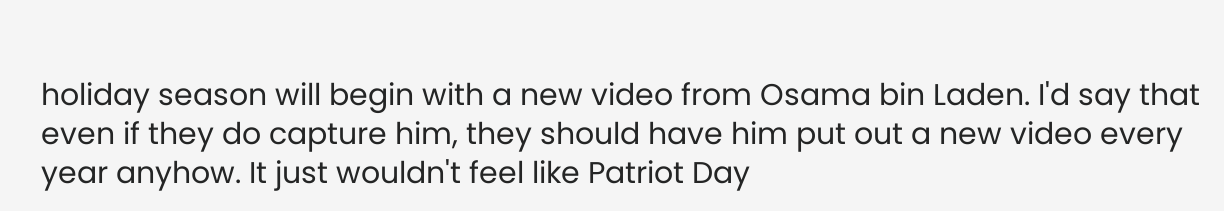holiday season will begin with a new video from Osama bin Laden. I'd say that even if they do capture him, they should have him put out a new video every year anyhow. It just wouldn't feel like Patriot Day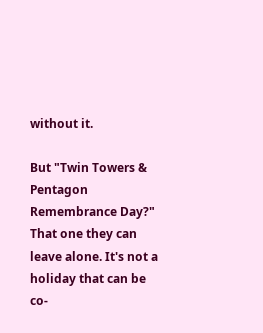without it.

But "Twin Towers & Pentagon Remembrance Day?" That one they can leave alone. It's not a holiday that can be co-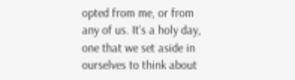opted from me, or from any of us. It's a holy day, one that we set aside in ourselves to think about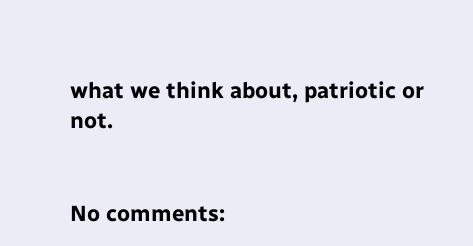what we think about, patriotic or not.


No comments: